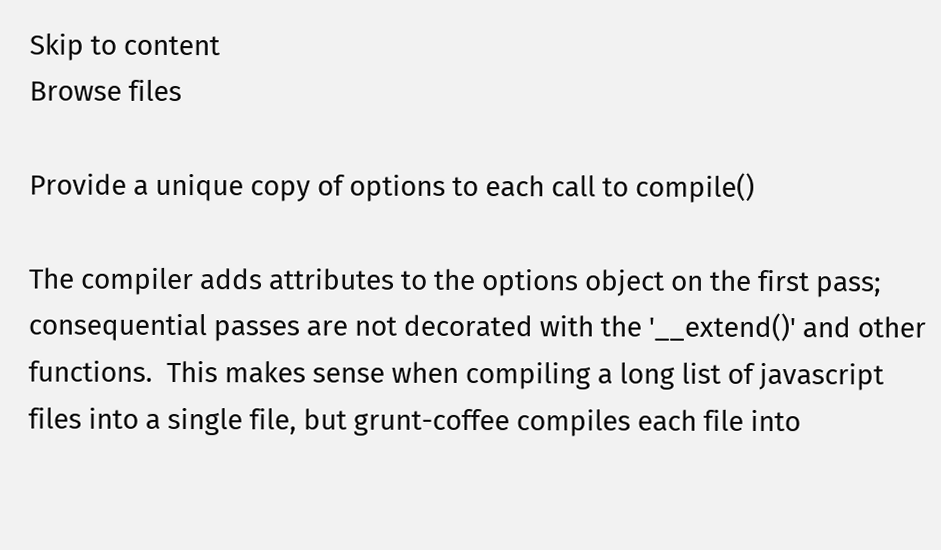Skip to content
Browse files

Provide a unique copy of options to each call to compile()

The compiler adds attributes to the options object on the first pass;
consequential passes are not decorated with the '__extend()' and other
functions.  This makes sense when compiling a long list of javascript
files into a single file, but grunt-coffee compiles each file into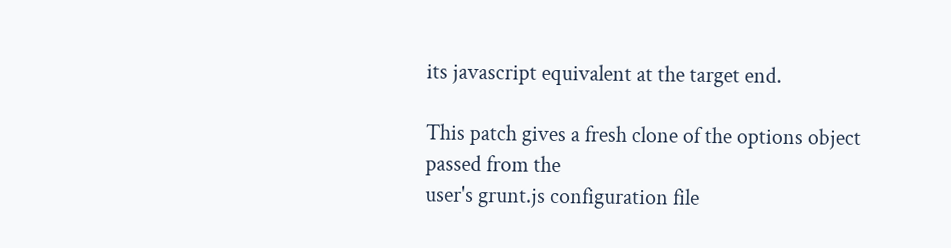its javascript equivalent at the target end.

This patch gives a fresh clone of the options object passed from the
user's grunt.js configuration file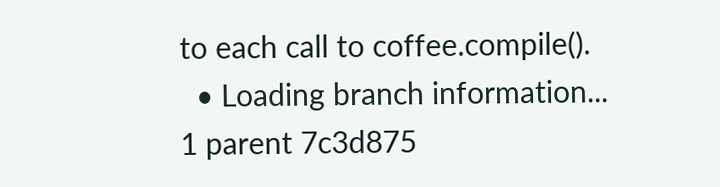to each call to coffee.compile().
  • Loading branch information...
1 parent 7c3d875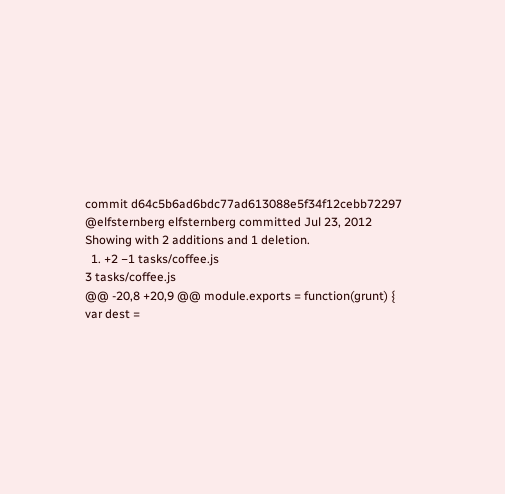commit d64c5b6ad6bdc77ad613088e5f34f12cebb72297 @elfsternberg elfsternberg committed Jul 23, 2012
Showing with 2 additions and 1 deletion.
  1. +2 −1 tasks/coffee.js
3 tasks/coffee.js
@@ -20,8 +20,9 @@ module.exports = function(grunt) {
var dest =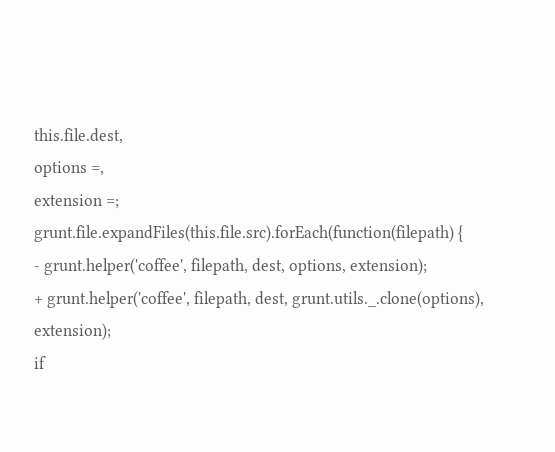this.file.dest,
options =,
extension =;
grunt.file.expandFiles(this.file.src).forEach(function(filepath) {
- grunt.helper('coffee', filepath, dest, options, extension);
+ grunt.helper('coffee', filepath, dest, grunt.utils._.clone(options), extension);
if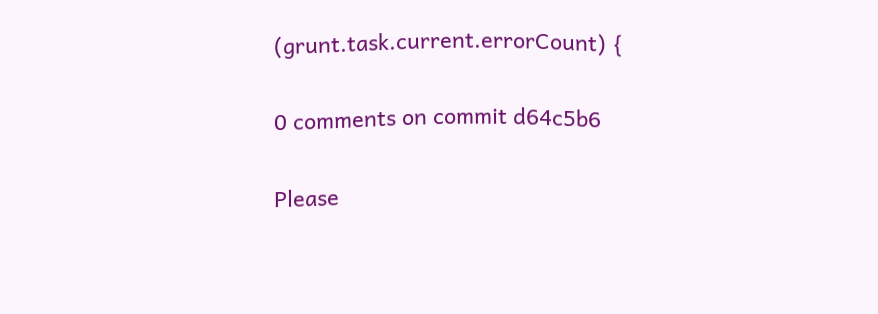(grunt.task.current.errorCount) {

0 comments on commit d64c5b6

Please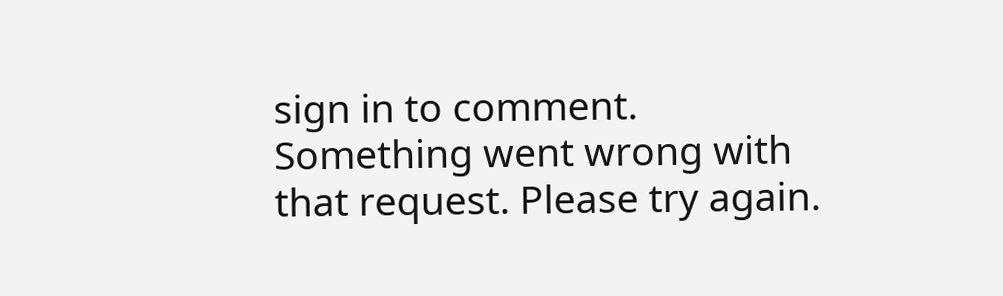sign in to comment.
Something went wrong with that request. Please try again.